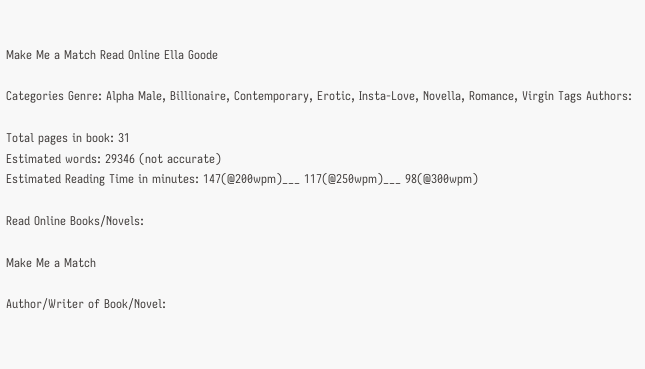Make Me a Match Read Online Ella Goode

Categories Genre: Alpha Male, Billionaire, Contemporary, Erotic, Insta-Love, Novella, Romance, Virgin Tags Authors:

Total pages in book: 31
Estimated words: 29346 (not accurate)
Estimated Reading Time in minutes: 147(@200wpm)___ 117(@250wpm)___ 98(@300wpm)

Read Online Books/Novels:

Make Me a Match

Author/Writer of Book/Novel: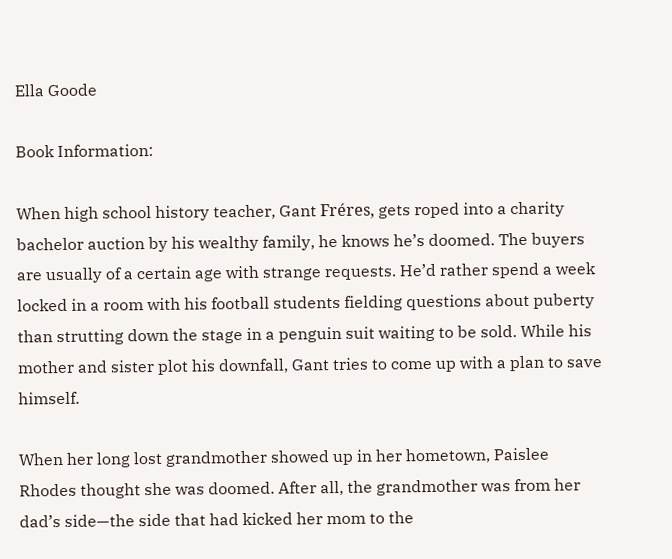Ella Goode

Book Information:

When high school history teacher, Gant Fréres, gets roped into a charity bachelor auction by his wealthy family, he knows he’s doomed. The buyers are usually of a certain age with strange requests. He’d rather spend a week locked in a room with his football students fielding questions about puberty than strutting down the stage in a penguin suit waiting to be sold. While his mother and sister plot his downfall, Gant tries to come up with a plan to save himself.

When her long lost grandmother showed up in her hometown, Paislee Rhodes thought she was doomed. After all, the grandmother was from her dad’s side—the side that had kicked her mom to the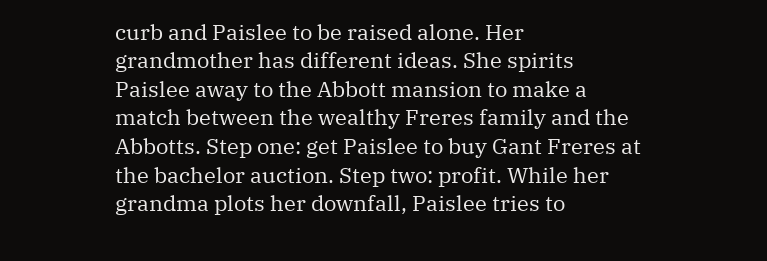curb and Paislee to be raised alone. Her grandmother has different ideas. She spirits Paislee away to the Abbott mansion to make a match between the wealthy Freres family and the Abbotts. Step one: get Paislee to buy Gant Freres at the bachelor auction. Step two: profit. While her grandma plots her downfall, Paislee tries to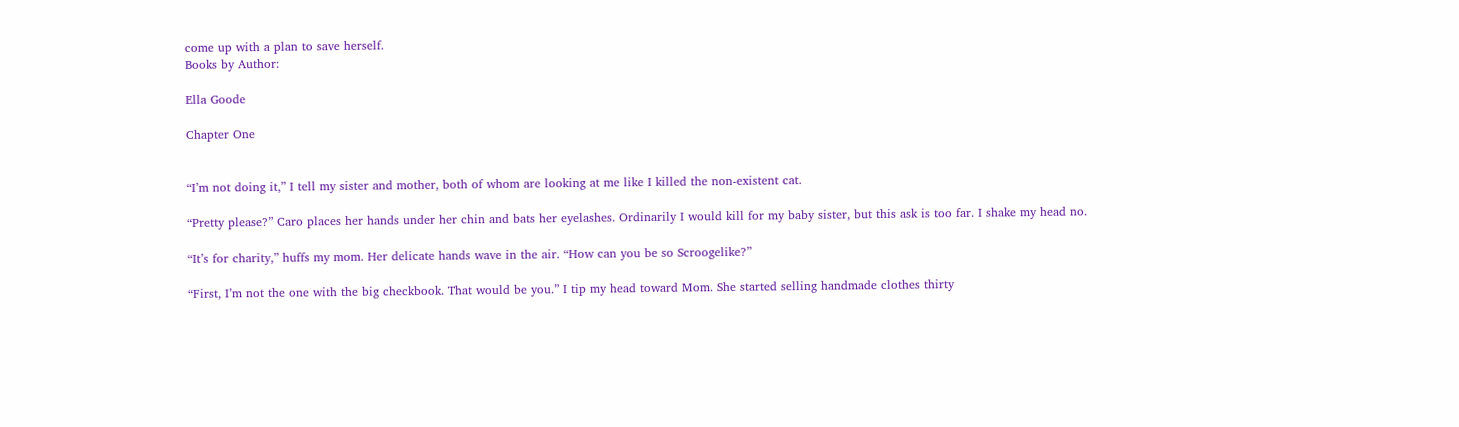come up with a plan to save herself.
Books by Author:

Ella Goode

Chapter One


“I’m not doing it,” I tell my sister and mother, both of whom are looking at me like I killed the non-existent cat.

“Pretty please?” Caro places her hands under her chin and bats her eyelashes. Ordinarily I would kill for my baby sister, but this ask is too far. I shake my head no.

“It’s for charity,” huffs my mom. Her delicate hands wave in the air. “How can you be so Scroogelike?”

“First, I’m not the one with the big checkbook. That would be you.” I tip my head toward Mom. She started selling handmade clothes thirty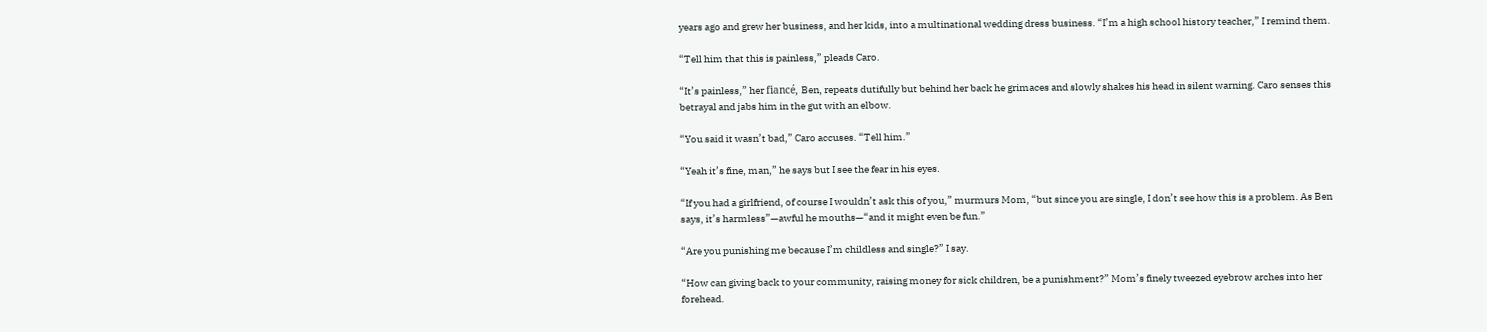years ago and grew her business, and her kids, into a multinational wedding dress business. “I’m a high school history teacher,” I remind them.

“Tell him that this is painless,” pleads Caro.

“It’s painless,” her fiancé, Ben, repeats dutifully but behind her back he grimaces and slowly shakes his head in silent warning. Caro senses this betrayal and jabs him in the gut with an elbow.

“You said it wasn’t bad,” Caro accuses. “Tell him.”

“Yeah it’s fine, man,” he says but I see the fear in his eyes.

“If you had a girlfriend, of course I wouldn’t ask this of you,” murmurs Mom, “but since you are single, I don’t see how this is a problem. As Ben says, it’s harmless”—awful he mouths—“and it might even be fun.”

“Are you punishing me because I’m childless and single?” I say.

“How can giving back to your community, raising money for sick children, be a punishment?” Mom’s finely tweezed eyebrow arches into her forehead.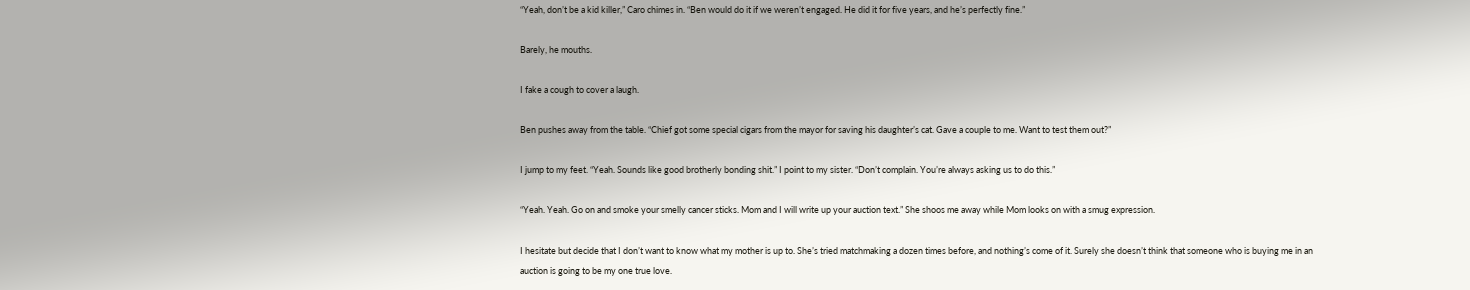“Yeah, don’t be a kid killer,” Caro chimes in. “Ben would do it if we weren’t engaged. He did it for five years, and he’s perfectly fine.”

Barely, he mouths.

I fake a cough to cover a laugh.

Ben pushes away from the table. “Chief got some special cigars from the mayor for saving his daughter’s cat. Gave a couple to me. Want to test them out?”

I jump to my feet. “Yeah. Sounds like good brotherly bonding shit.” I point to my sister. “Don’t complain. You’re always asking us to do this.”

“Yeah. Yeah. Go on and smoke your smelly cancer sticks. Mom and I will write up your auction text.” She shoos me away while Mom looks on with a smug expression.

I hesitate but decide that I don’t want to know what my mother is up to. She’s tried matchmaking a dozen times before, and nothing’s come of it. Surely she doesn’t think that someone who is buying me in an auction is going to be my one true love.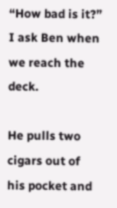“How bad is it?” I ask Ben when we reach the deck.

He pulls two cigars out of his pocket and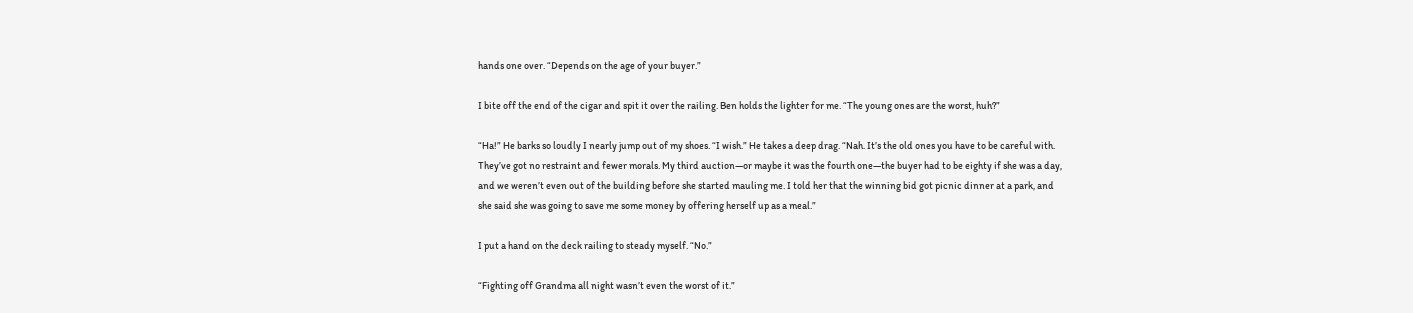hands one over. “Depends on the age of your buyer.”

I bite off the end of the cigar and spit it over the railing. Ben holds the lighter for me. “The young ones are the worst, huh?”

“Ha!” He barks so loudly I nearly jump out of my shoes. “I wish.” He takes a deep drag. “Nah. It’s the old ones you have to be careful with. They’ve got no restraint and fewer morals. My third auction—or maybe it was the fourth one—the buyer had to be eighty if she was a day, and we weren’t even out of the building before she started mauling me. I told her that the winning bid got picnic dinner at a park, and she said she was going to save me some money by offering herself up as a meal.”

I put a hand on the deck railing to steady myself. “No.”

“Fighting off Grandma all night wasn’t even the worst of it.”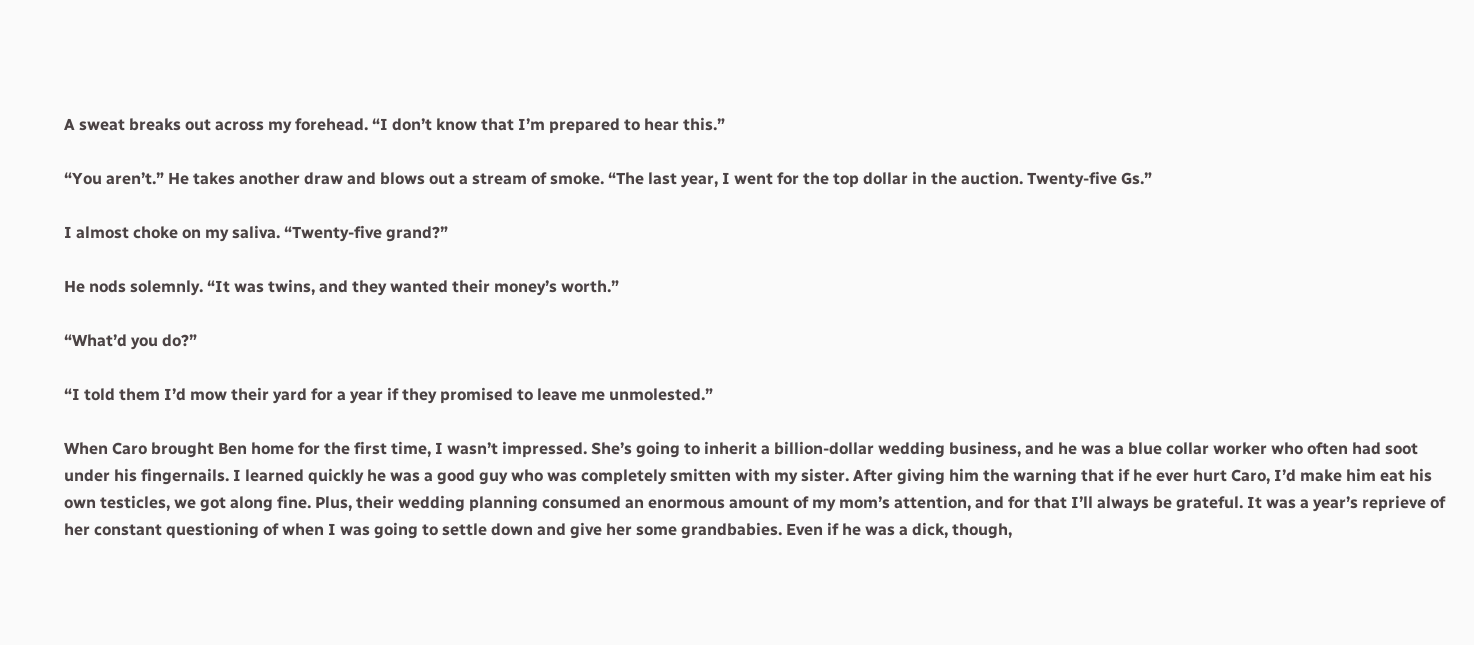A sweat breaks out across my forehead. “I don’t know that I’m prepared to hear this.”

“You aren’t.” He takes another draw and blows out a stream of smoke. “The last year, I went for the top dollar in the auction. Twenty-five Gs.”

I almost choke on my saliva. “Twenty-five grand?”

He nods solemnly. “It was twins, and they wanted their money’s worth.”

“What’d you do?”

“I told them I’d mow their yard for a year if they promised to leave me unmolested.”

When Caro brought Ben home for the first time, I wasn’t impressed. She’s going to inherit a billion-dollar wedding business, and he was a blue collar worker who often had soot under his fingernails. I learned quickly he was a good guy who was completely smitten with my sister. After giving him the warning that if he ever hurt Caro, I’d make him eat his own testicles, we got along fine. Plus, their wedding planning consumed an enormous amount of my mom’s attention, and for that I’ll always be grateful. It was a year’s reprieve of her constant questioning of when I was going to settle down and give her some grandbabies. Even if he was a dick, though,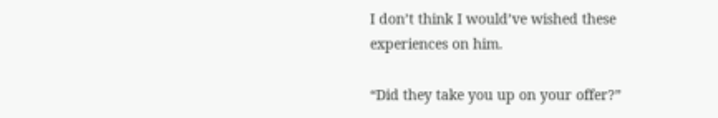I don’t think I would’ve wished these experiences on him.

“Did they take you up on your offer?”